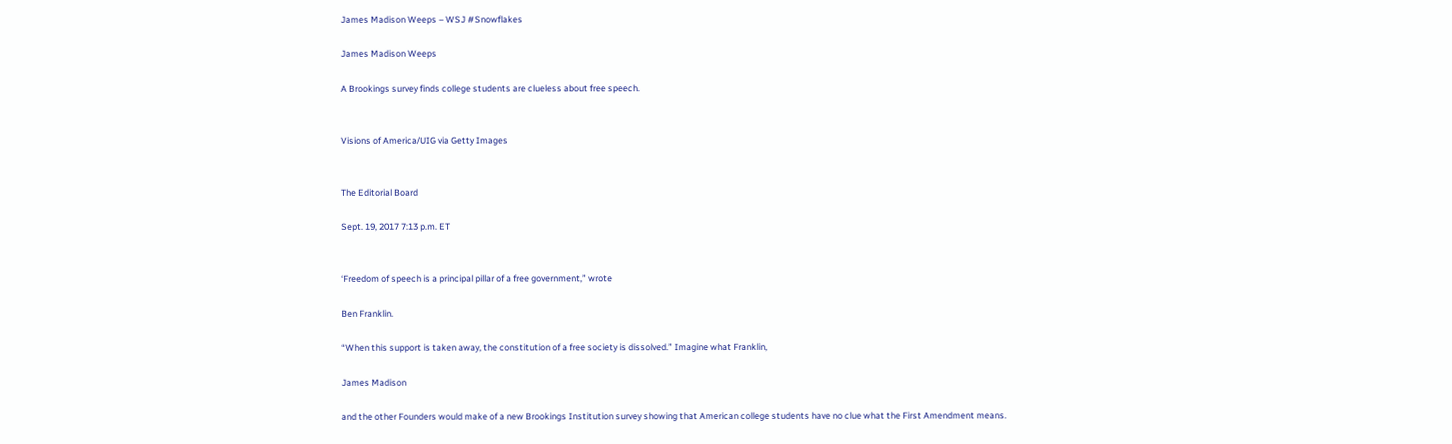James Madison Weeps – WSJ #Snowflakes

James Madison Weeps

A Brookings survey finds college students are clueless about free speech.


Visions of America/UIG via Getty Images


The Editorial Board

Sept. 19, 2017 7:13 p.m. ET


‘Freedom of speech is a principal pillar of a free government,” wrote

Ben Franklin.

“When this support is taken away, the constitution of a free society is dissolved.” Imagine what Franklin,

James Madison

and the other Founders would make of a new Brookings Institution survey showing that American college students have no clue what the First Amendment means.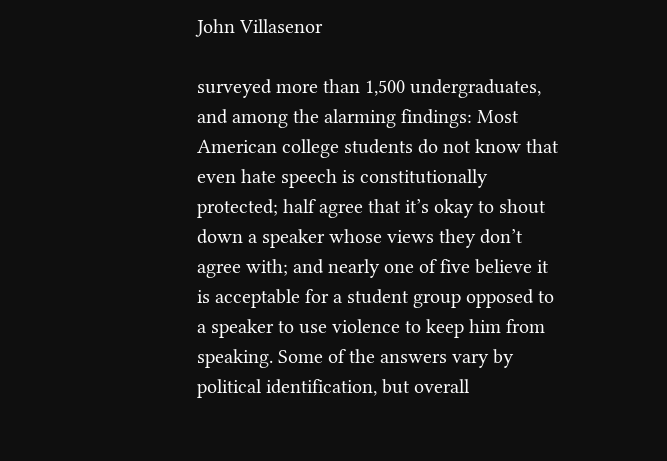John Villasenor

surveyed more than 1,500 undergraduates, and among the alarming findings: Most American college students do not know that even hate speech is constitutionally protected; half agree that it’s okay to shout down a speaker whose views they don’t agree with; and nearly one of five believe it is acceptable for a student group opposed to a speaker to use violence to keep him from speaking. Some of the answers vary by political identification, but overall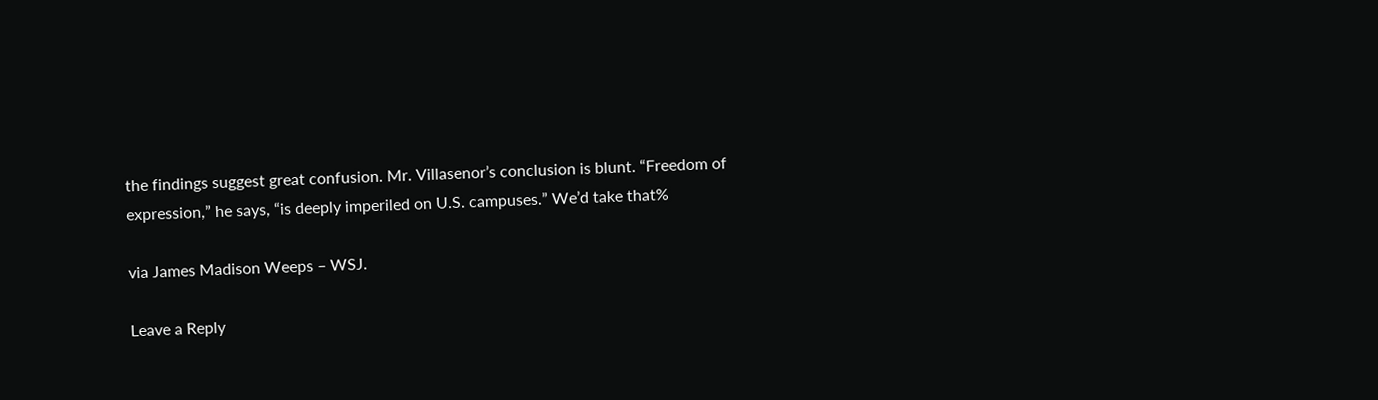the findings suggest great confusion. Mr. Villasenor’s conclusion is blunt. “Freedom of expression,” he says, “is deeply imperiled on U.S. campuses.” We’d take that%

via James Madison Weeps – WSJ.

Leave a Reply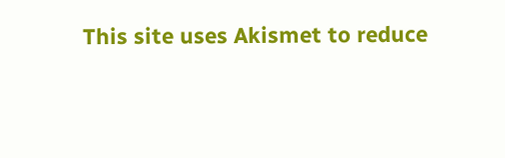This site uses Akismet to reduce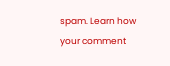spam. Learn how your comment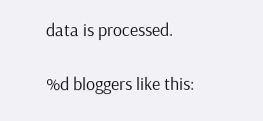data is processed.

%d bloggers like this: